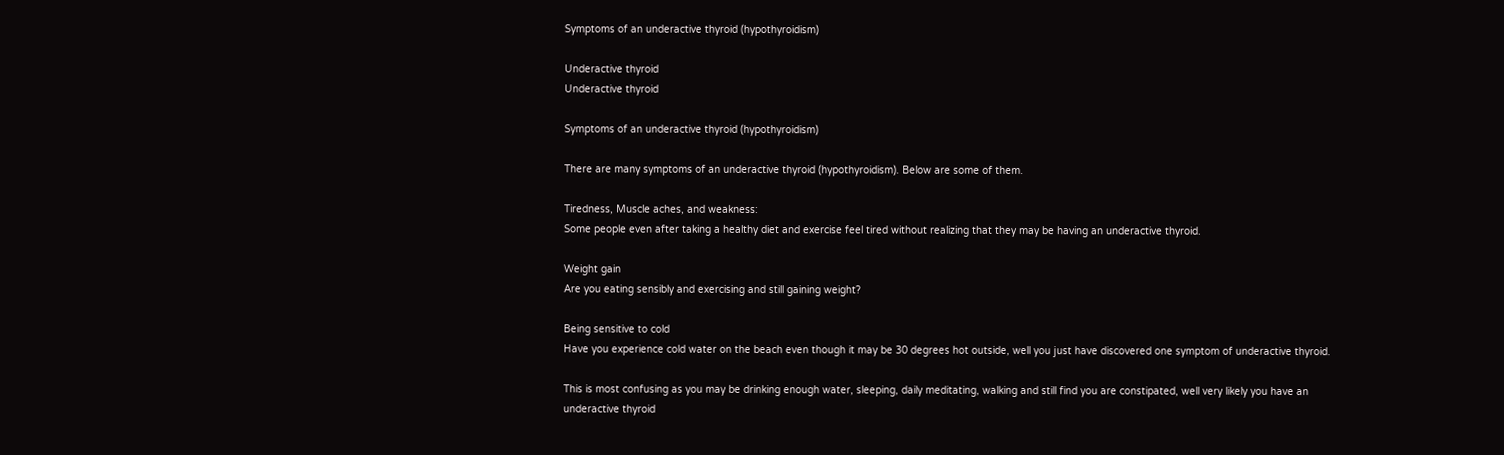Symptoms of an underactive thyroid (hypothyroidism)

Underactive thyroid
Underactive thyroid

Symptoms of an underactive thyroid (hypothyroidism)

There are many symptoms of an underactive thyroid (hypothyroidism). Below are some of them.

Tiredness, Muscle aches, and weakness:
Some people even after taking a healthy diet and exercise feel tired without realizing that they may be having an underactive thyroid.

Weight gain
Are you eating sensibly and exercising and still gaining weight?

Being sensitive to cold
Have you experience cold water on the beach even though it may be 30 degrees hot outside, well you just have discovered one symptom of underactive thyroid.

This is most confusing as you may be drinking enough water, sleeping, daily meditating, walking and still find you are constipated, well very likely you have an underactive thyroid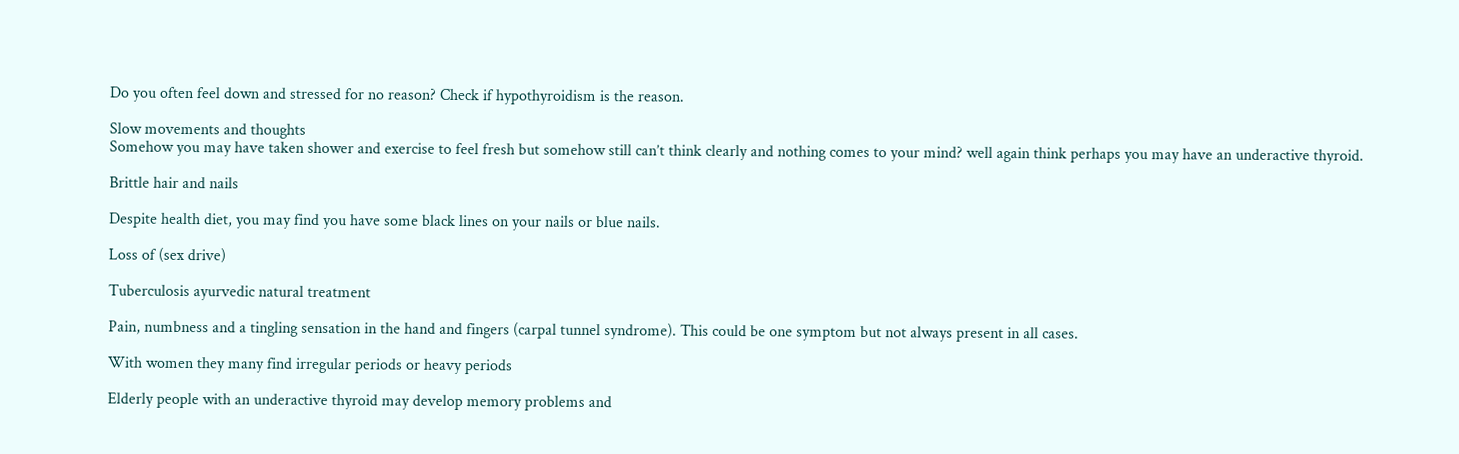Do you often feel down and stressed for no reason? Check if hypothyroidism is the reason.

Slow movements and thoughts
Somehow you may have taken shower and exercise to feel fresh but somehow still can’t think clearly and nothing comes to your mind? well again think perhaps you may have an underactive thyroid.

Brittle hair and nails

Despite health diet, you may find you have some black lines on your nails or blue nails.

Loss of (sex drive)

Tuberculosis ayurvedic natural treatment

Pain, numbness and a tingling sensation in the hand and fingers (carpal tunnel syndrome). This could be one symptom but not always present in all cases.

With women they many find irregular periods or heavy periods

Elderly people with an underactive thyroid may develop memory problems and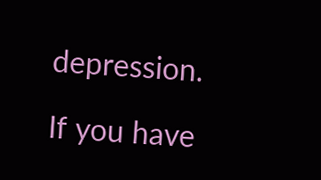depression.

If you have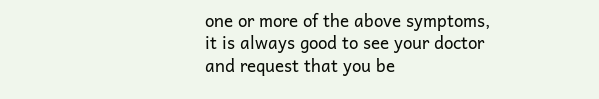one or more of the above symptoms, it is always good to see your doctor and request that you be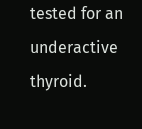tested for an underactive thyroid.